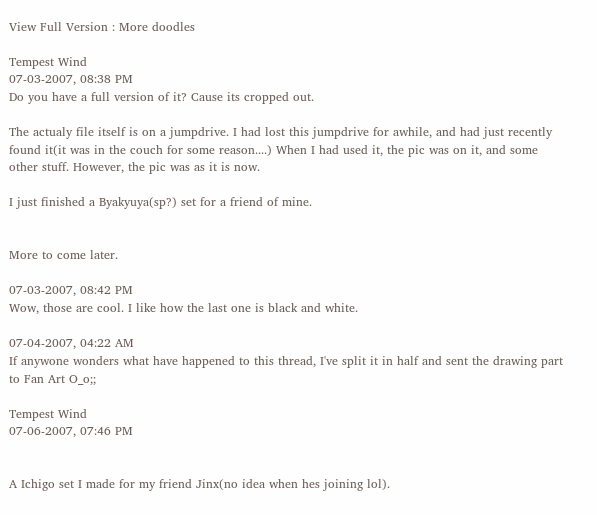View Full Version : More doodles

Tempest Wind
07-03-2007, 08:38 PM
Do you have a full version of it? Cause its cropped out.

The actualy file itself is on a jumpdrive. I had lost this jumpdrive for awhile, and had just recently found it(it was in the couch for some reason....) When I had used it, the pic was on it, and some other stuff. However, the pic was as it is now.

I just finished a Byakyuya(sp?) set for a friend of mine.


More to come later.

07-03-2007, 08:42 PM
Wow, those are cool. I like how the last one is black and white.

07-04-2007, 04:22 AM
If anywone wonders what have happened to this thread, I've split it in half and sent the drawing part to Fan Art O_o;;

Tempest Wind
07-06-2007, 07:46 PM


A Ichigo set I made for my friend Jinx(no idea when hes joining lol).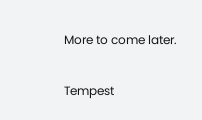More to come later.

Tempest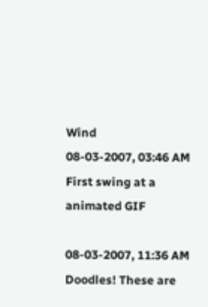Wind
08-03-2007, 03:46 AM
First swing at a animated GIF

08-03-2007, 11:36 AM
Doodles! These are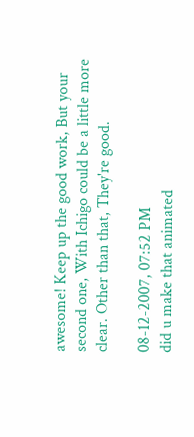awesome! Keep up the good work, But your second one, With Ichigo could be a little more clear. Other than that, They're good.

08-12-2007, 07:52 PM
did u make that animated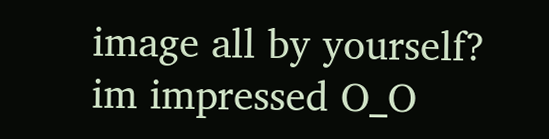image all by yourself?
im impressed O_O